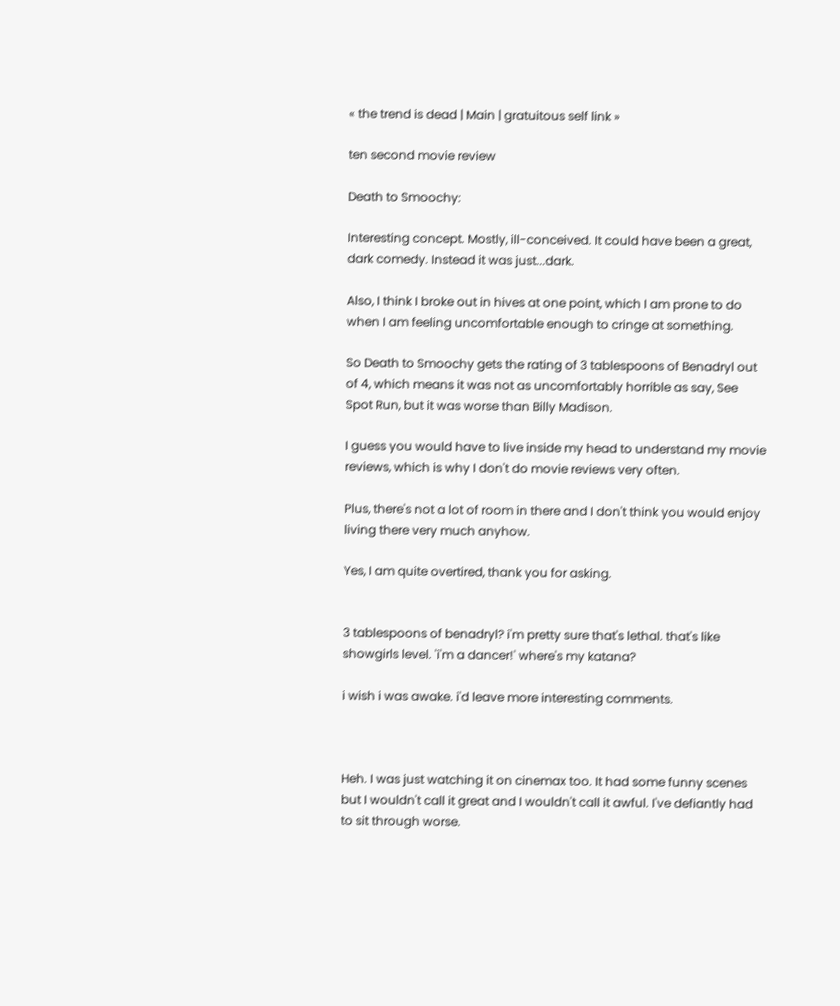« the trend is dead | Main | gratuitous self link »

ten second movie review

Death to Smoochy:

Interesting concept. Mostly, ill-conceived. It could have been a great, dark comedy. Instead it was just...dark.

Also, I think I broke out in hives at one point, which I am prone to do when I am feeling uncomfortable enough to cringe at something.

So Death to Smoochy gets the rating of 3 tablespoons of Benadryl out of 4, which means it was not as uncomfortably horrible as say, See Spot Run, but it was worse than Billy Madison.

I guess you would have to live inside my head to understand my movie reviews, which is why I don't do movie reviews very often.

Plus, there's not a lot of room in there and I don't think you would enjoy living there very much anyhow.

Yes, I am quite overtired, thank you for asking.


3 tablespoons of benadryl? i'm pretty sure that's lethal. that's like showgirls level. 'i'm a dancer!' where's my katana?

i wish i was awake. i'd leave more interesting comments.



Heh. I was just watching it on cinemax too. It had some funny scenes but I wouldn't call it great and I wouldn't call it awful. I've defiantly had to sit through worse.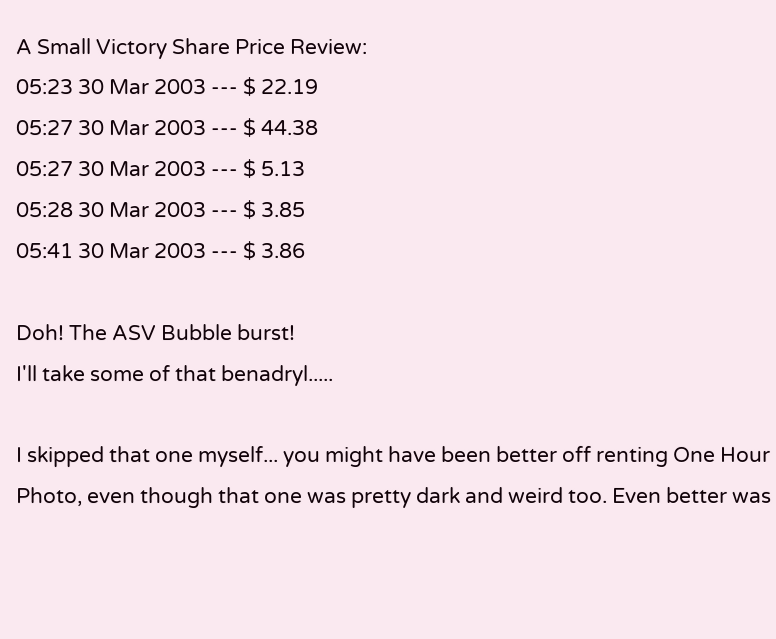A Small Victory Share Price Review:
05:23 30 Mar 2003 --- $ 22.19
05:27 30 Mar 2003 --- $ 44.38
05:27 30 Mar 2003 --- $ 5.13
05:28 30 Mar 2003 --- $ 3.85
05:41 30 Mar 2003 --- $ 3.86

Doh! The ASV Bubble burst!
I'll take some of that benadryl.....

I skipped that one myself... you might have been better off renting One Hour Photo, even though that one was pretty dark and weird too. Even better was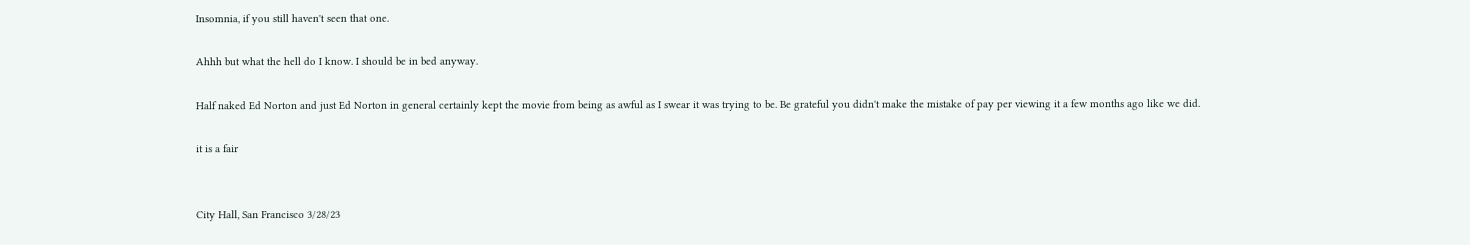Insomnia, if you still haven't seen that one.

Ahhh but what the hell do I know. I should be in bed anyway.

Half naked Ed Norton and just Ed Norton in general certainly kept the movie from being as awful as I swear it was trying to be. Be grateful you didn't make the mistake of pay per viewing it a few months ago like we did.

it is a fair


City Hall, San Francisco 3/28/23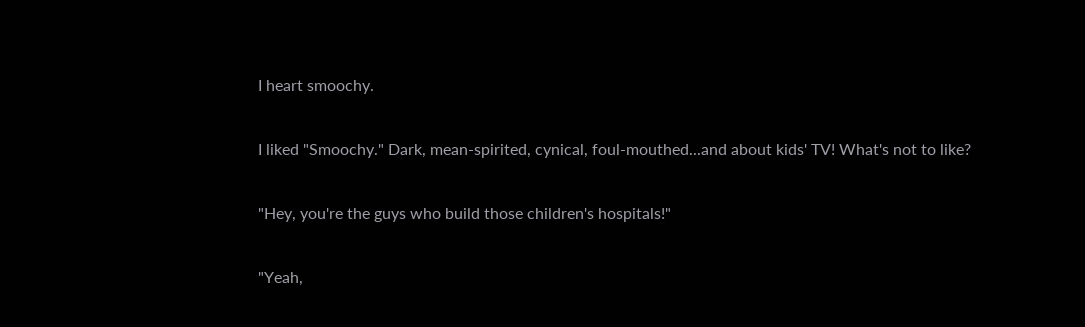I heart smoochy.

I liked "Smoochy." Dark, mean-spirited, cynical, foul-mouthed...and about kids' TV! What's not to like?

"Hey, you're the guys who build those children's hospitals!"

"Yeah,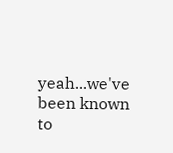yeah...we've been known to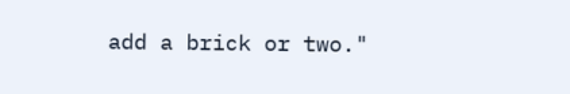add a brick or two."